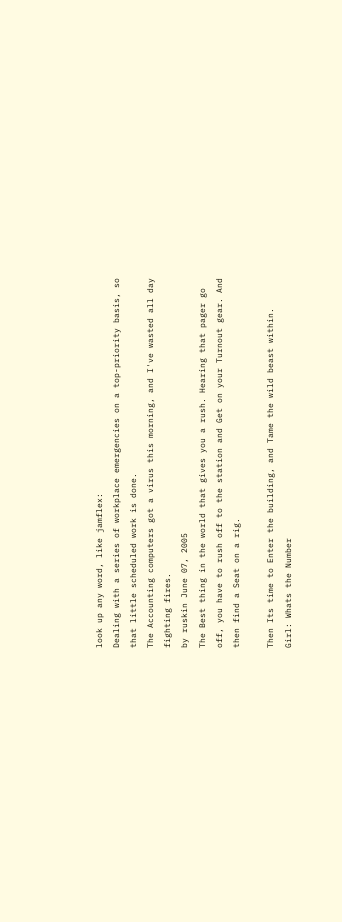look up any word, like jamflex:
Dealing with a series of workplace emergencies on a top-priority basis, so that little scheduled work is done.
The Accounting computers got a virus this morning, and I've wasted all day fighting fires.
by ruskin June 07, 2005
The Best thing in the world that gives you a rush. Hearing that pager go off, you have to rush off to the station and Get on your Turnout gear. And then find a Seat on a rig.

Then Its time to Enter the building, and Tame the wild beast within.
Girl: Whats the Number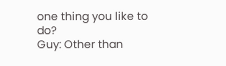one thing you like to do?
Guy: Other than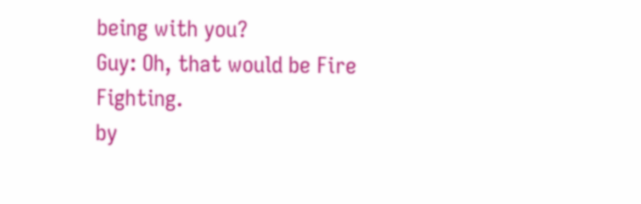being with you?
Guy: Oh, that would be Fire Fighting.
by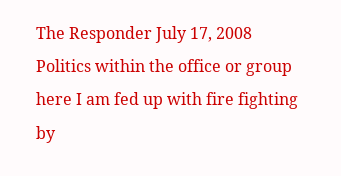The Responder July 17, 2008
Politics within the office or group
here I am fed up with fire fighting
by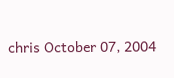chris October 07, 2004